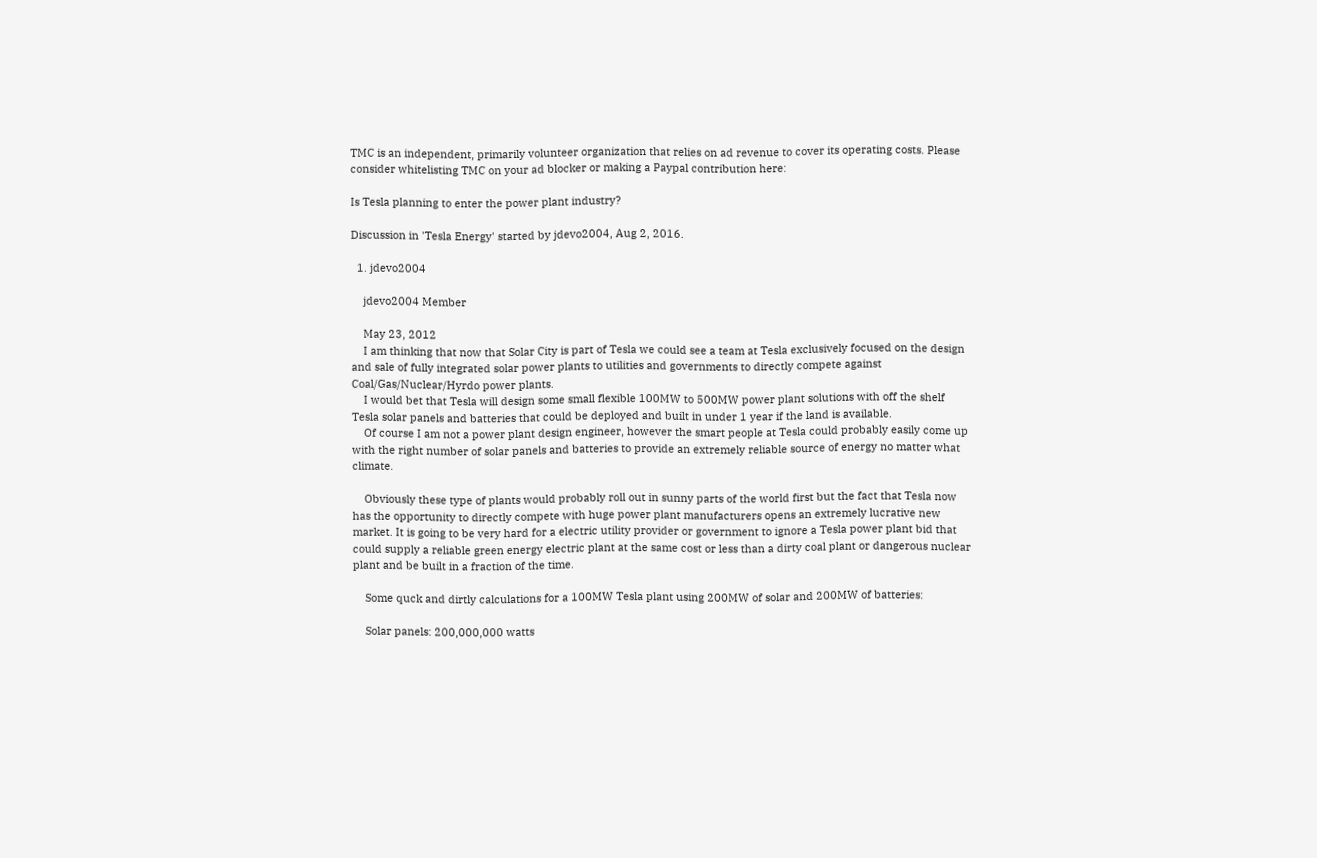TMC is an independent, primarily volunteer organization that relies on ad revenue to cover its operating costs. Please consider whitelisting TMC on your ad blocker or making a Paypal contribution here:

Is Tesla planning to enter the power plant industry?

Discussion in 'Tesla Energy' started by jdevo2004, Aug 2, 2016.

  1. jdevo2004

    jdevo2004 Member

    May 23, 2012
    I am thinking that now that Solar City is part of Tesla we could see a team at Tesla exclusively focused on the design and sale of fully integrated solar power plants to utilities and governments to directly compete against Coal/Gas/Nuclear/Hyrdo power plants.
    I would bet that Tesla will design some small flexible 100MW to 500MW power plant solutions with off the shelf Tesla solar panels and batteries that could be deployed and built in under 1 year if the land is available.
    Of course I am not a power plant design engineer, however the smart people at Tesla could probably easily come up with the right number of solar panels and batteries to provide an extremely reliable source of energy no matter what climate.

    Obviously these type of plants would probably roll out in sunny parts of the world first but the fact that Tesla now has the opportunity to directly compete with huge power plant manufacturers opens an extremely lucrative new market. It is going to be very hard for a electric utility provider or government to ignore a Tesla power plant bid that could supply a reliable green energy electric plant at the same cost or less than a dirty coal plant or dangerous nuclear plant and be built in a fraction of the time.

    Some quck and dirtly calculations for a 100MW Tesla plant using 200MW of solar and 200MW of batteries:

    Solar panels: 200,000,000 watts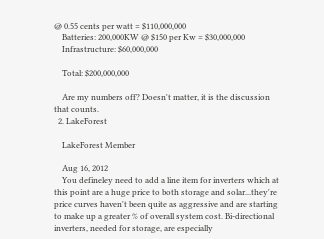@ 0.55 cents per watt = $110,000,000
    Batteries: 200,000KW @ $150 per Kw = $30,000,000
    Infrastructure: $60,000,000

    Total: $200,000,000

    Are my numbers off? Doesn't matter, it is the discussion that counts.
  2. LakeForest

    LakeForest Member

    Aug 16, 2012
    You defineley need to add a line item for inverters which at this point are a huge price to both storage and solar...they're price curves haven't been quite as aggressive and are starting to make up a greater % of overall system cost. Bi-directional inverters, needed for storage, are especially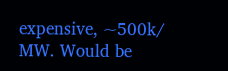expensive, ~500k/ MW. Would be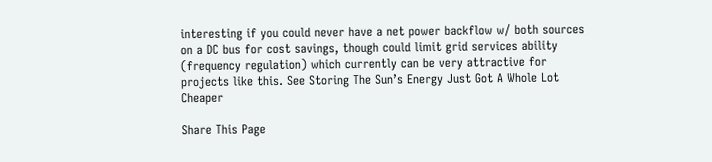interesting if you could never have a net power backflow w/ both sources on a DC bus for cost savings, though could limit grid services ability (frequency regulation) which currently can be very attractive for projects like this. See Storing The Sun’s Energy Just Got A Whole Lot Cheaper

Share This Page